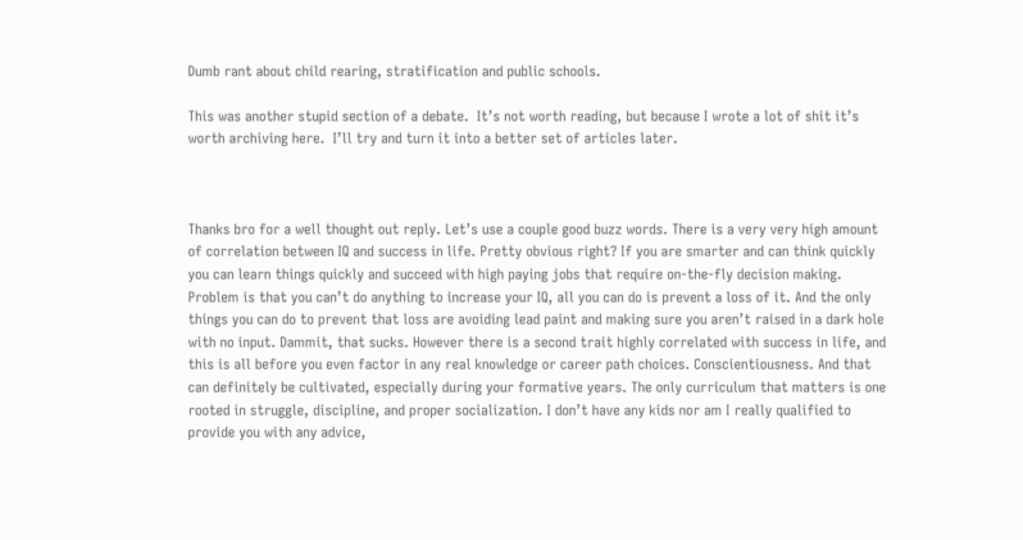Dumb rant about child rearing, stratification and public schools.

This was another stupid section of a debate.  It’s not worth reading, but because I wrote a lot of shit it’s worth archiving here.  I’ll try and turn it into a better set of articles later.



Thanks bro for a well thought out reply. Let’s use a couple good buzz words. There is a very very high amount of correlation between IQ and success in life. Pretty obvious right? If you are smarter and can think quickly you can learn things quickly and succeed with high paying jobs that require on-the-fly decision making. Problem is that you can’t do anything to increase your IQ, all you can do is prevent a loss of it. And the only things you can do to prevent that loss are avoiding lead paint and making sure you aren’t raised in a dark hole with no input. Dammit, that sucks. However there is a second trait highly correlated with success in life, and this is all before you even factor in any real knowledge or career path choices. Conscientiousness. And that can definitely be cultivated, especially during your formative years. The only curriculum that matters is one rooted in struggle, discipline, and proper socialization. I don’t have any kids nor am I really qualified to provide you with any advice,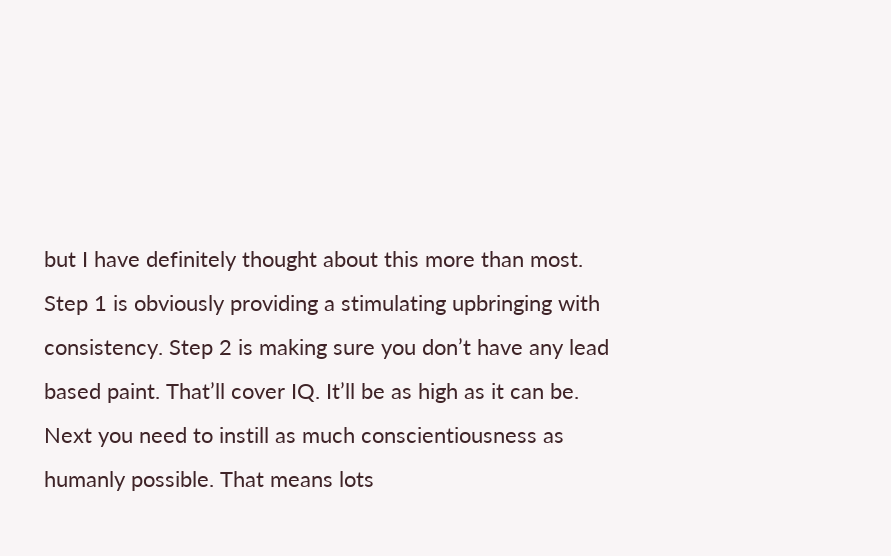but I have definitely thought about this more than most. Step 1 is obviously providing a stimulating upbringing with consistency. Step 2 is making sure you don’t have any lead based paint. That’ll cover IQ. It’ll be as high as it can be. Next you need to instill as much conscientiousness as humanly possible. That means lots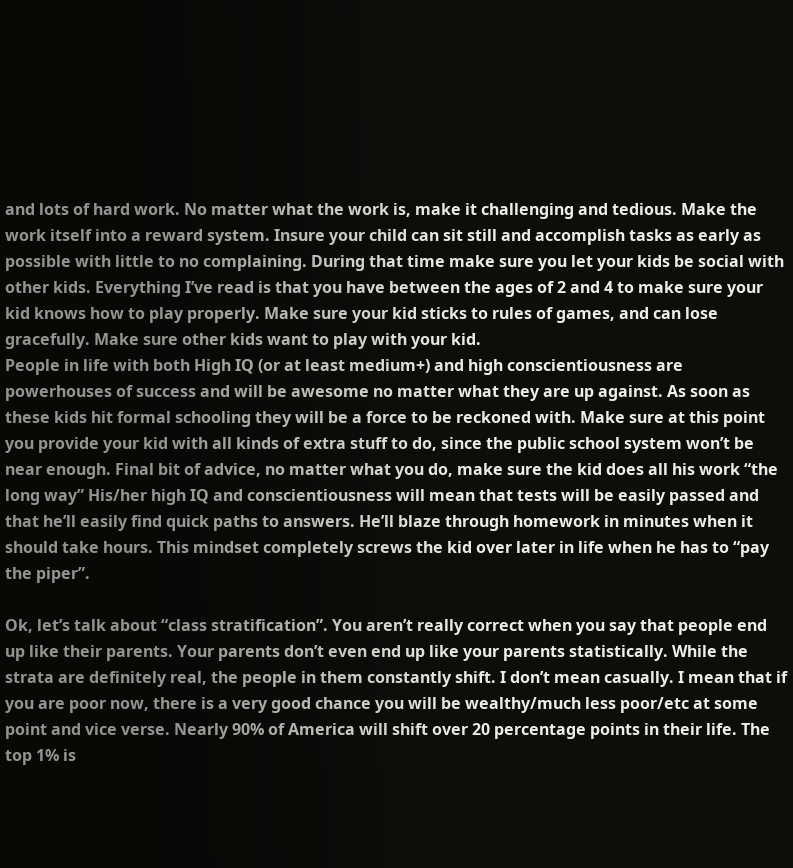and lots of hard work. No matter what the work is, make it challenging and tedious. Make the work itself into a reward system. Insure your child can sit still and accomplish tasks as early as possible with little to no complaining. During that time make sure you let your kids be social with other kids. Everything I’ve read is that you have between the ages of 2 and 4 to make sure your kid knows how to play properly. Make sure your kid sticks to rules of games, and can lose gracefully. Make sure other kids want to play with your kid.
People in life with both High IQ (or at least medium+) and high conscientiousness are powerhouses of success and will be awesome no matter what they are up against. As soon as these kids hit formal schooling they will be a force to be reckoned with. Make sure at this point you provide your kid with all kinds of extra stuff to do, since the public school system won’t be near enough. Final bit of advice, no matter what you do, make sure the kid does all his work “the long way” His/her high IQ and conscientiousness will mean that tests will be easily passed and that he’ll easily find quick paths to answers. He’ll blaze through homework in minutes when it should take hours. This mindset completely screws the kid over later in life when he has to “pay the piper”.

Ok, let’s talk about “class stratification”. You aren’t really correct when you say that people end up like their parents. Your parents don’t even end up like your parents statistically. While the strata are definitely real, the people in them constantly shift. I don’t mean casually. I mean that if you are poor now, there is a very good chance you will be wealthy/much less poor/etc at some point and vice verse. Nearly 90% of America will shift over 20 percentage points in their life. The top 1% is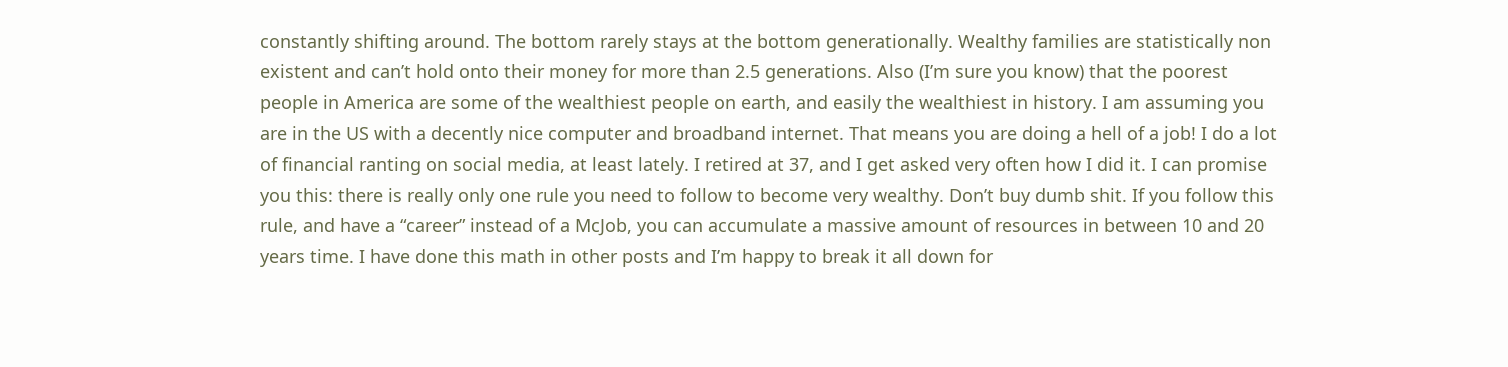constantly shifting around. The bottom rarely stays at the bottom generationally. Wealthy families are statistically non existent and can’t hold onto their money for more than 2.5 generations. Also (I’m sure you know) that the poorest people in America are some of the wealthiest people on earth, and easily the wealthiest in history. I am assuming you are in the US with a decently nice computer and broadband internet. That means you are doing a hell of a job! I do a lot of financial ranting on social media, at least lately. I retired at 37, and I get asked very often how I did it. I can promise you this: there is really only one rule you need to follow to become very wealthy. Don’t buy dumb shit. If you follow this rule, and have a “career” instead of a McJob, you can accumulate a massive amount of resources in between 10 and 20 years time. I have done this math in other posts and I’m happy to break it all down for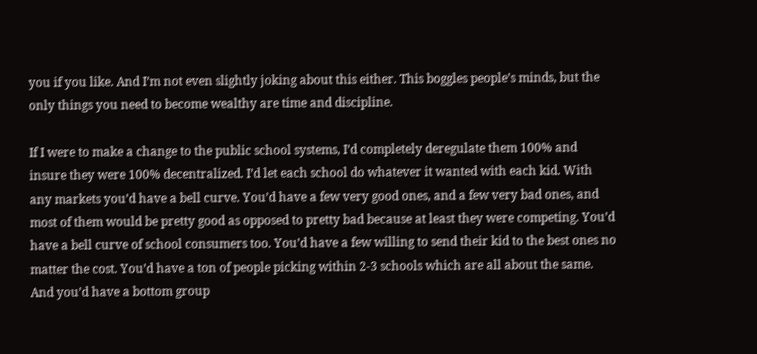you if you like. And I’m not even slightly joking about this either. This boggles people’s minds, but the only things you need to become wealthy are time and discipline.

If I were to make a change to the public school systems, I’d completely deregulate them 100% and insure they were 100% decentralized. I’d let each school do whatever it wanted with each kid. With any markets you’d have a bell curve. You’d have a few very good ones, and a few very bad ones, and most of them would be pretty good as opposed to pretty bad because at least they were competing. You’d have a bell curve of school consumers too. You’d have a few willing to send their kid to the best ones no matter the cost. You’d have a ton of people picking within 2-3 schools which are all about the same. And you’d have a bottom group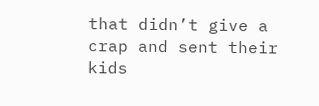that didn’t give a crap and sent their kids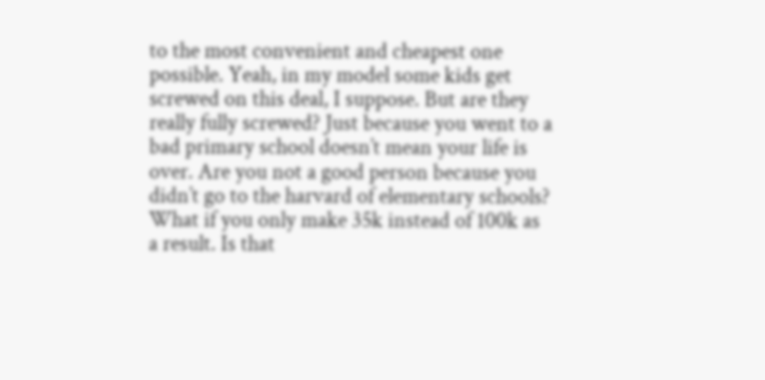to the most convenient and cheapest one possible. Yeah, in my model some kids get screwed on this deal, I suppose. But are they really fully screwed? Just because you went to a bad primary school doesn’t mean your life is over. Are you not a good person because you didn’t go to the harvard of elementary schools? What if you only make 35k instead of 100k as a result. Is that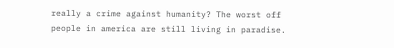really a crime against humanity? The worst off people in america are still living in paradise.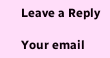Leave a Reply

Your email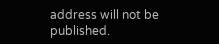address will not be published.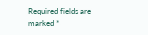Required fields are marked *